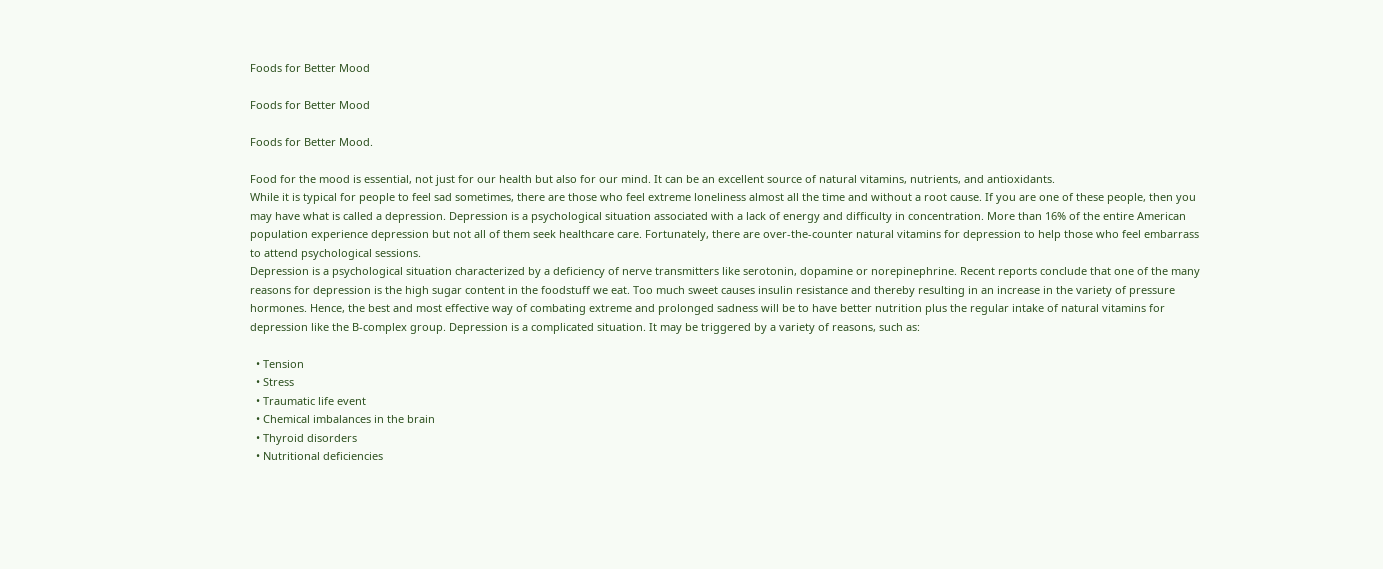Foods for Better Mood

Foods for Better Mood

Foods for Better Mood.

Food for the mood is essential, not just for our health but also for our mind. It can be an excellent source of natural vitamins, nutrients, and antioxidants.
While it is typical for people to feel sad sometimes, there are those who feel extreme loneliness almost all the time and without a root cause. If you are one of these people, then you may have what is called a depression. Depression is a psychological situation associated with a lack of energy and difficulty in concentration. More than 16% of the entire American population experience depression but not all of them seek healthcare care. Fortunately, there are over-the-counter natural vitamins for depression to help those who feel embarrass to attend psychological sessions.
Depression is a psychological situation characterized by a deficiency of nerve transmitters like serotonin, dopamine or norepinephrine. Recent reports conclude that one of the many reasons for depression is the high sugar content in the foodstuff we eat. Too much sweet causes insulin resistance and thereby resulting in an increase in the variety of pressure hormones. Hence, the best and most effective way of combating extreme and prolonged sadness will be to have better nutrition plus the regular intake of natural vitamins for depression like the B-complex group. Depression is a complicated situation. It may be triggered by a variety of reasons, such as:

  • Tension
  • Stress
  • Traumatic life event
  • Chemical imbalances in the brain
  • Thyroid disorders
  • Nutritional deficiencies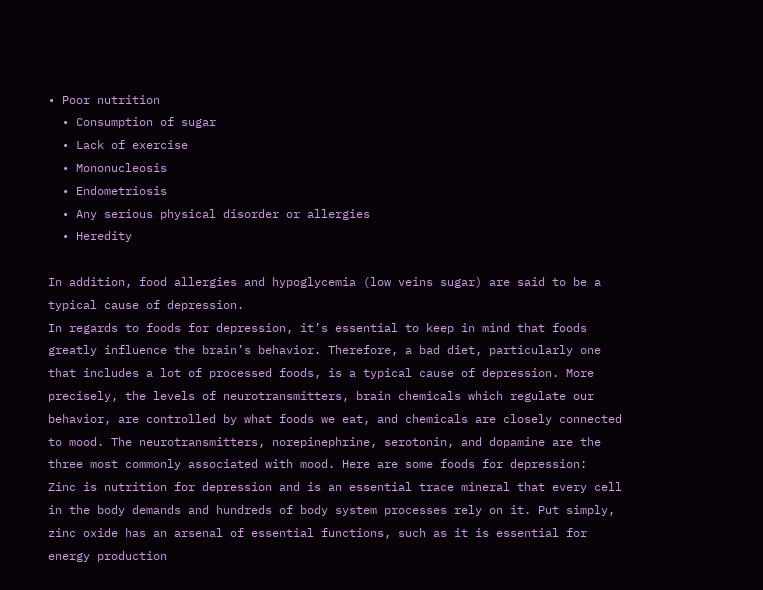• Poor nutrition
  • Consumption of sugar
  • Lack of exercise
  • Mononucleosis
  • Endometriosis
  • Any serious physical disorder or allergies
  • Heredity

In addition, food allergies and hypoglycemia (low veins sugar) are said to be a typical cause of depression.
In regards to foods for depression, it’s essential to keep in mind that foods greatly influence the brain’s behavior. Therefore, a bad diet, particularly one that includes a lot of processed foods, is a typical cause of depression. More precisely, the levels of neurotransmitters, brain chemicals which regulate our behavior, are controlled by what foods we eat, and chemicals are closely connected to mood. The neurotransmitters, norepinephrine, serotonin, and dopamine are the three most commonly associated with mood. Here are some foods for depression:
Zinc is nutrition for depression and is an essential trace mineral that every cell in the body demands and hundreds of body system processes rely on it. Put simply, zinc oxide has an arsenal of essential functions, such as it is essential for energy production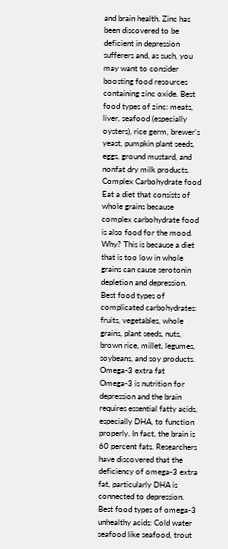and brain health. Zinc has been discovered to be deficient in depression sufferers and, as such, you may want to consider boosting food resources containing zinc oxide. Best food types of zinc: meats, liver, seafood (especially oysters), rice germ, brewer’s yeast, pumpkin plant seeds, eggs, ground mustard, and nonfat dry milk products.
Complex Carbohydrate food
Eat a diet that consists of whole grains because complex carbohydrate food is also food for the mood. Why? This is because a diet that is too low in whole grains can cause serotonin depletion and depression. Best food types of complicated carbohydrates: fruits, vegetables, whole grains, plant seeds, nuts, brown rice, millet, legumes, soybeans, and soy products.
Omega-3 extra fat
Omega-3 is nutrition for depression and the brain requires essential fatty acids, especially DHA, to function properly. In fact, the brain is 60 percent fats. Researchers have discovered that the deficiency of omega-3 extra fat, particularly DHA is connected to depression. Best food types of omega-3 unhealthy acids: Cold water seafood like seafood, trout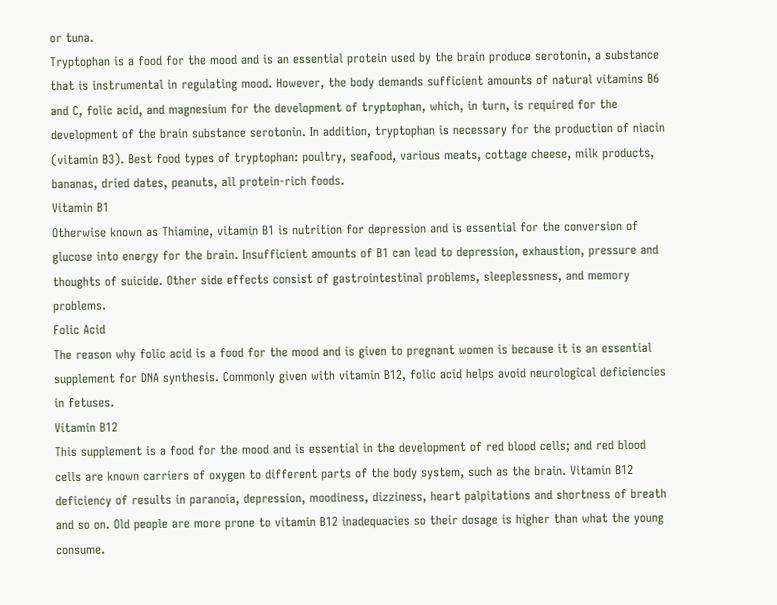or tuna.
Tryptophan is a food for the mood and is an essential protein used by the brain produce serotonin, a substance that is instrumental in regulating mood. However, the body demands sufficient amounts of natural vitamins B6 and C, folic acid, and magnesium for the development of tryptophan, which, in turn, is required for the development of the brain substance serotonin. In addition, tryptophan is necessary for the production of niacin (vitamin B3). Best food types of tryptophan: poultry, seafood, various meats, cottage cheese, milk products, bananas, dried dates, peanuts, all protein-rich foods.
Vitamin B1
Otherwise known as Thiamine, vitamin B1 is nutrition for depression and is essential for the conversion of glucose into energy for the brain. Insufficient amounts of B1 can lead to depression, exhaustion, pressure and thoughts of suicide. Other side effects consist of gastrointestinal problems, sleeplessness, and memory problems.
Folic Acid
The reason why folic acid is a food for the mood and is given to pregnant women is because it is an essential supplement for DNA synthesis. Commonly given with vitamin B12, folic acid helps avoid neurological deficiencies in fetuses.
Vitamin B12
This supplement is a food for the mood and is essential in the development of red blood cells; and red blood cells are known carriers of oxygen to different parts of the body system, such as the brain. Vitamin B12 deficiency of results in paranoia, depression, moodiness, dizziness, heart palpitations and shortness of breath and so on. Old people are more prone to vitamin B12 inadequacies so their dosage is higher than what the young consume.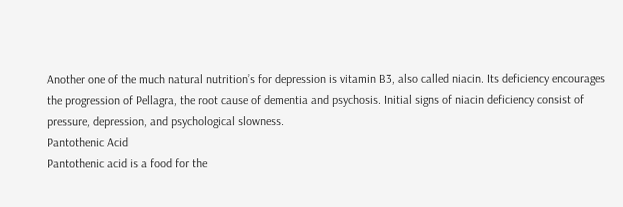Another one of the much natural nutrition’s for depression is vitamin B3, also called niacin. Its deficiency encourages the progression of Pellagra, the root cause of dementia and psychosis. Initial signs of niacin deficiency consist of pressure, depression, and psychological slowness.
Pantothenic Acid
Pantothenic acid is a food for the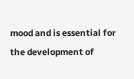mood and is essential for the development of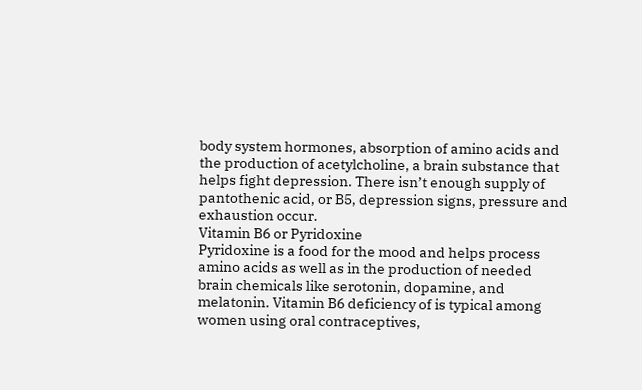body system hormones, absorption of amino acids and the production of acetylcholine, a brain substance that helps fight depression. There isn’t enough supply of pantothenic acid, or B5, depression signs, pressure and exhaustion occur.
Vitamin B6 or Pyridoxine
Pyridoxine is a food for the mood and helps process amino acids as well as in the production of needed brain chemicals like serotonin, dopamine, and melatonin. Vitamin B6 deficiency of is typical among women using oral contraceptives,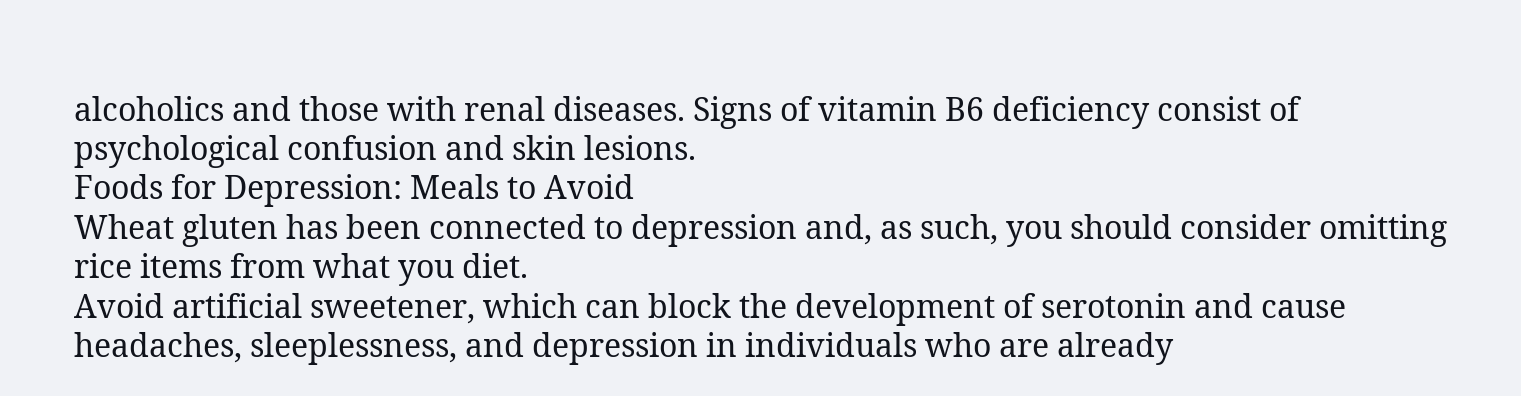alcoholics and those with renal diseases. Signs of vitamin B6 deficiency consist of psychological confusion and skin lesions.
Foods for Depression: Meals to Avoid
Wheat gluten has been connected to depression and, as such, you should consider omitting rice items from what you diet.
Avoid artificial sweetener, which can block the development of serotonin and cause headaches, sleeplessness, and depression in individuals who are already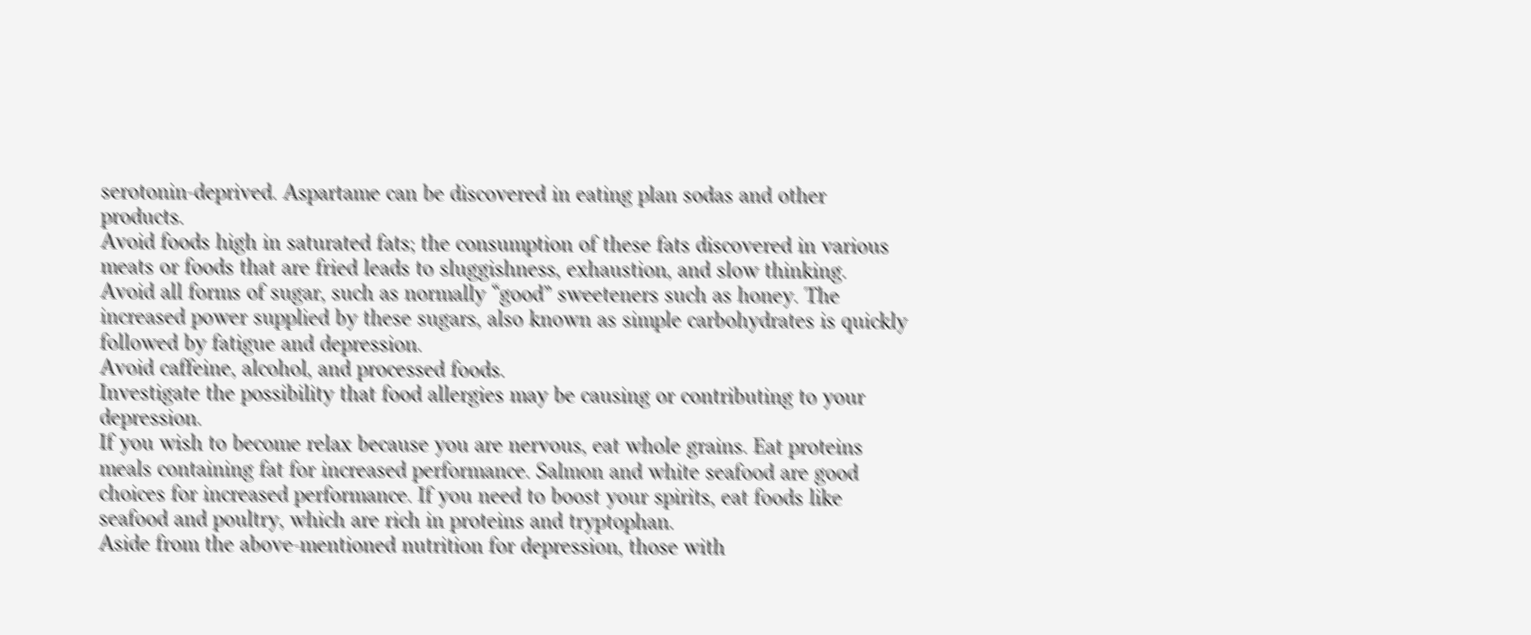serotonin-deprived. Aspartame can be discovered in eating plan sodas and other products.
Avoid foods high in saturated fats; the consumption of these fats discovered in various meats or foods that are fried leads to sluggishness, exhaustion, and slow thinking.
Avoid all forms of sugar, such as normally “good” sweeteners such as honey. The increased power supplied by these sugars, also known as simple carbohydrates is quickly followed by fatigue and depression.
Avoid caffeine, alcohol, and processed foods.
Investigate the possibility that food allergies may be causing or contributing to your depression.
If you wish to become relax because you are nervous, eat whole grains. Eat proteins meals containing fat for increased performance. Salmon and white seafood are good choices for increased performance. If you need to boost your spirits, eat foods like seafood and poultry, which are rich in proteins and tryptophan.
Aside from the above-mentioned nutrition for depression, those with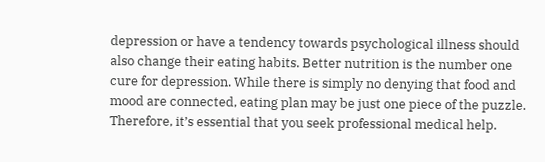depression or have a tendency towards psychological illness should also change their eating habits. Better nutrition is the number one cure for depression. While there is simply no denying that food and mood are connected, eating plan may be just one piece of the puzzle. Therefore, it’s essential that you seek professional medical help.